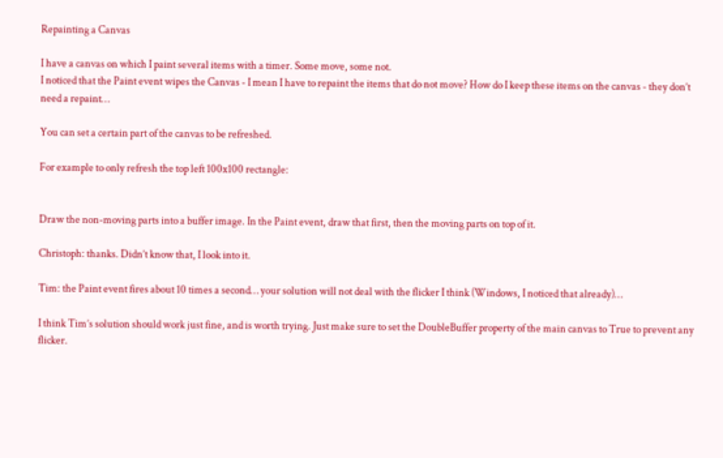Repainting a Canvas

I have a canvas on which I paint several items with a timer. Some move, some not.
I noticed that the Paint event wipes the Canvas - I mean I have to repaint the items that do not move? How do I keep these items on the canvas - they don’t need a repaint…

You can set a certain part of the canvas to be refreshed.

For example to only refresh the top left 100x100 rectangle:


Draw the non-moving parts into a buffer image. In the Paint event, draw that first, then the moving parts on top of it.

Christoph: thanks. Didn’t know that, I look into it.

Tim: the Paint event fires about 10 times a second… your solution will not deal with the flicker I think (Windows, I noticed that already)…

I think Tim’s solution should work just fine, and is worth trying. Just make sure to set the DoubleBuffer property of the main canvas to True to prevent any flicker.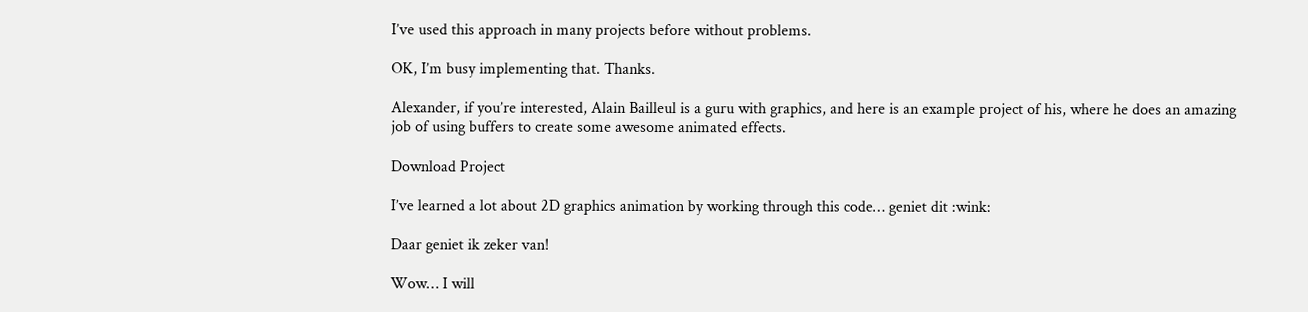I’ve used this approach in many projects before without problems.

OK, I’m busy implementing that. Thanks.

Alexander, if you’re interested, Alain Bailleul is a guru with graphics, and here is an example project of his, where he does an amazing job of using buffers to create some awesome animated effects.

Download Project

I’ve learned a lot about 2D graphics animation by working through this code… geniet dit :wink:

Daar geniet ik zeker van!

Wow… I will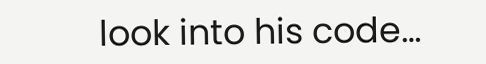look into his code…